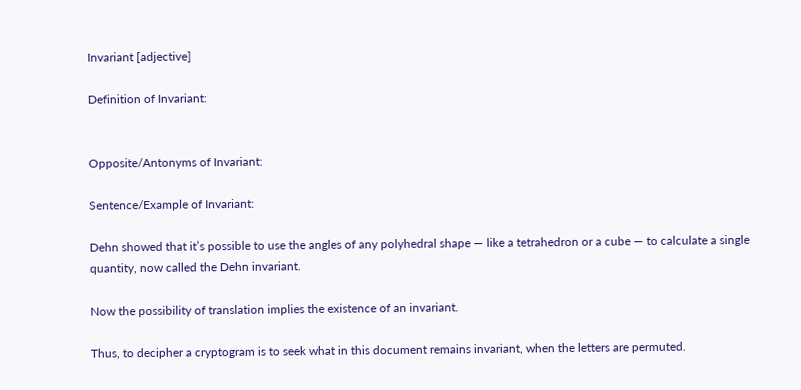Invariant [adjective]

Definition of Invariant:


Opposite/Antonyms of Invariant:

Sentence/Example of Invariant:

Dehn showed that it’s possible to use the angles of any polyhedral shape — like a tetrahedron or a cube — to calculate a single quantity, now called the Dehn invariant.

Now the possibility of translation implies the existence of an invariant.

Thus, to decipher a cryptogram is to seek what in this document remains invariant, when the letters are permuted.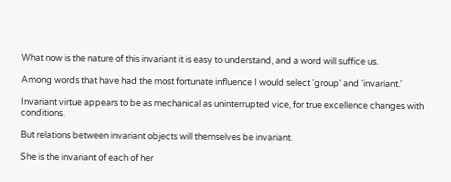What now is the nature of this invariant it is easy to understand, and a word will suffice us.

Among words that have had the most fortunate influence I would select 'group' and 'invariant.'

Invariant virtue appears to be as mechanical as uninterrupted vice, for true excellence changes with conditions.

But relations between invariant objects will themselves be invariant.

She is the invariant of each of her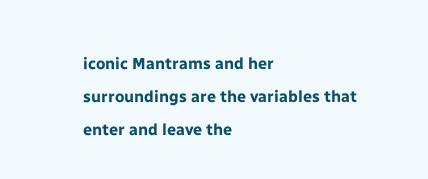iconic Mantrams and her surroundings are the variables that enter and leave the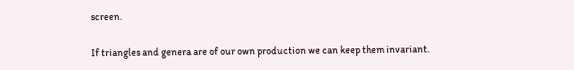screen.

If triangles and genera are of our own production we can keep them invariant.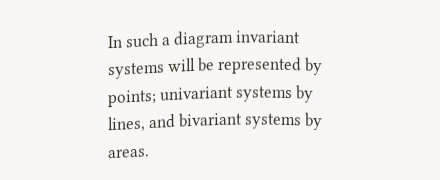In such a diagram invariant systems will be represented by points; univariant systems by lines, and bivariant systems by areas.